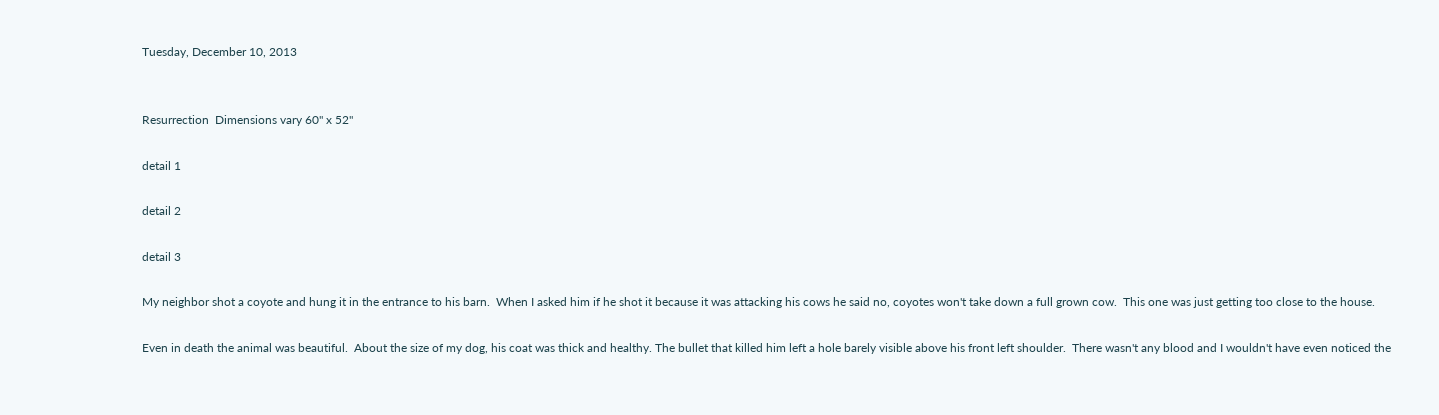Tuesday, December 10, 2013


Resurrection  Dimensions vary 60" x 52"

detail 1

detail 2

detail 3

My neighbor shot a coyote and hung it in the entrance to his barn.  When I asked him if he shot it because it was attacking his cows he said no, coyotes won't take down a full grown cow.  This one was just getting too close to the house.

Even in death the animal was beautiful.  About the size of my dog, his coat was thick and healthy. The bullet that killed him left a hole barely visible above his front left shoulder.  There wasn't any blood and I wouldn't have even noticed the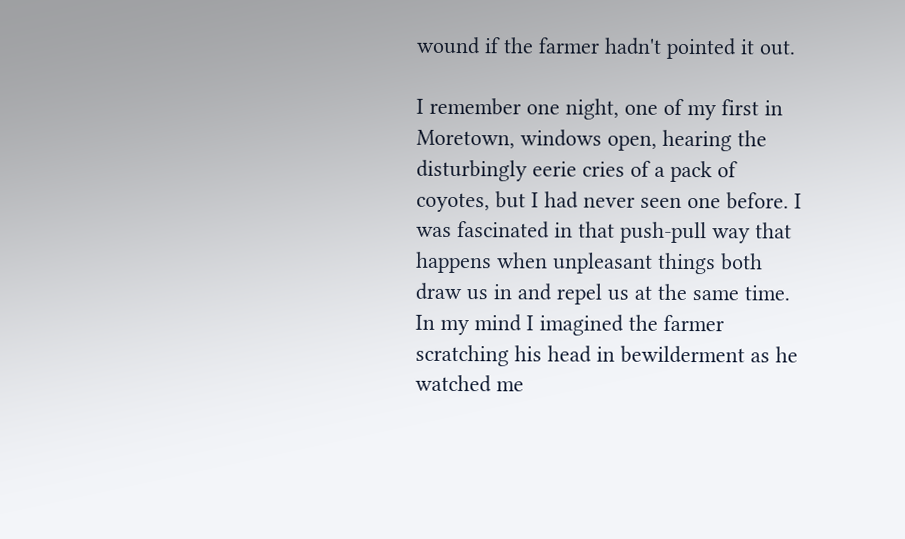wound if the farmer hadn't pointed it out.

I remember one night, one of my first in Moretown, windows open, hearing the disturbingly eerie cries of a pack of coyotes, but I had never seen one before. I was fascinated in that push-pull way that happens when unpleasant things both draw us in and repel us at the same time. In my mind I imagined the farmer scratching his head in bewilderment as he watched me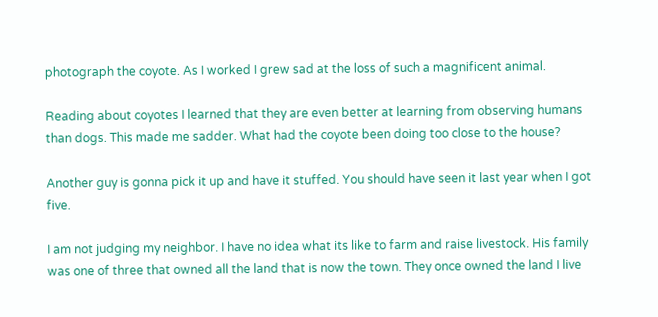photograph the coyote. As I worked I grew sad at the loss of such a magnificent animal.

Reading about coyotes I learned that they are even better at learning from observing humans than dogs. This made me sadder. What had the coyote been doing too close to the house?

Another guy is gonna pick it up and have it stuffed. You should have seen it last year when I got five.

I am not judging my neighbor. I have no idea what its like to farm and raise livestock. His family was one of three that owned all the land that is now the town. They once owned the land I live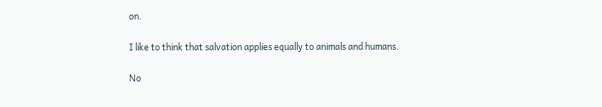on.

I like to think that salvation applies equally to animals and humans.

No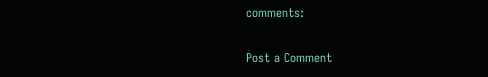comments:

Post a Comment